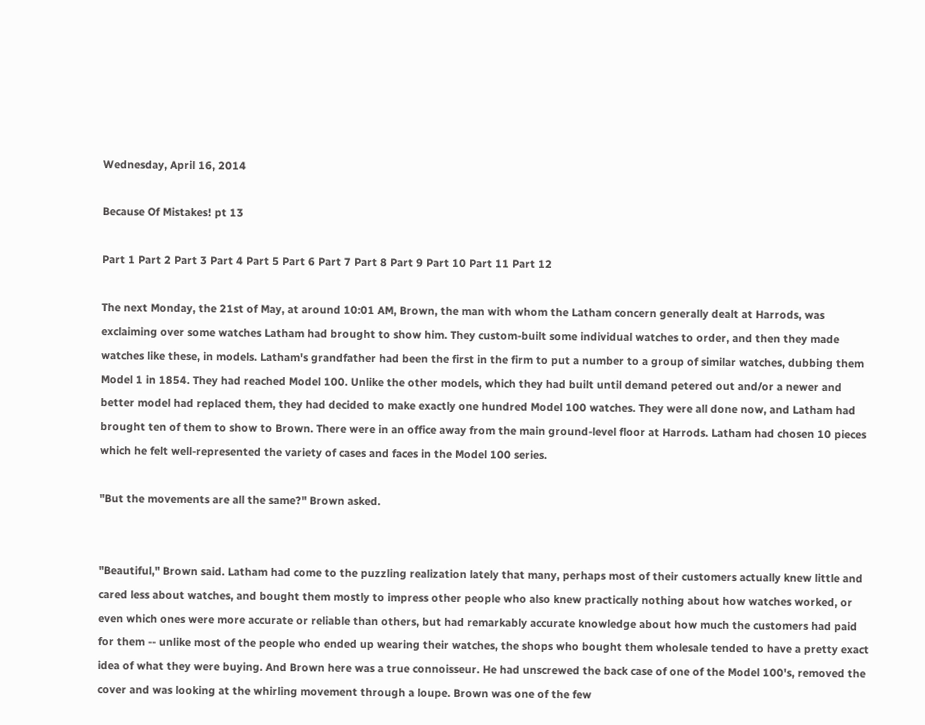Wednesday, April 16, 2014

Because Of Mistakes! pt 13

Part 1 Part 2 Part 3 Part 4 Part 5 Part 6 Part 7 Part 8 Part 9 Part 10 Part 11 Part 12

The next Monday, the 21st of May, at around 10:01 AM, Brown, the man with whom the Latham concern generally dealt at Harrods, was exclaiming over some watches Latham had brought to show him. They custom-built some individual watches to order, and then they made watches like these, in models. Latham's grandfather had been the first in the firm to put a number to a group of similar watches, dubbing them Model 1 in 1854. They had reached Model 100. Unlike the other models, which they had built until demand petered out and/or a newer and better model had replaced them, they had decided to make exactly one hundred Model 100 watches. They were all done now, and Latham had brought ten of them to show to Brown. There were in an office away from the main ground-level floor at Harrods. Latham had chosen 10 pieces which he felt well-represented the variety of cases and faces in the Model 100 series.

"But the movements are all the same?" Brown asked.


"Beautiful," Brown said. Latham had come to the puzzling realization lately that many, perhaps most of their customers actually knew little and cared less about watches, and bought them mostly to impress other people who also knew practically nothing about how watches worked, or even which ones were more accurate or reliable than others, but had remarkably accurate knowledge about how much the customers had paid for them -- unlike most of the people who ended up wearing their watches, the shops who bought them wholesale tended to have a pretty exact idea of what they were buying. And Brown here was a true connoisseur. He had unscrewed the back case of one of the Model 100's, removed the cover and was looking at the whirling movement through a loupe. Brown was one of the few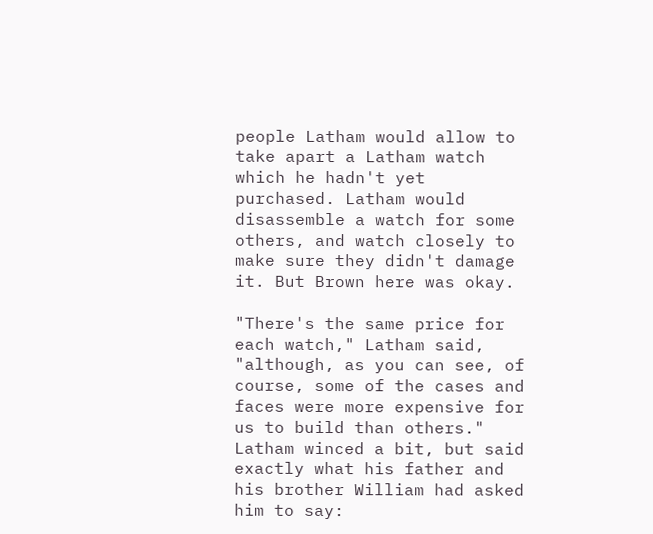people Latham would allow to take apart a Latham watch which he hadn't yet purchased. Latham would disassemble a watch for some others, and watch closely to make sure they didn't damage it. But Brown here was okay.

"There's the same price for each watch," Latham said, "although, as you can see, of course, some of the cases and faces were more expensive for us to build than others." Latham winced a bit, but said exactly what his father and his brother William had asked him to say: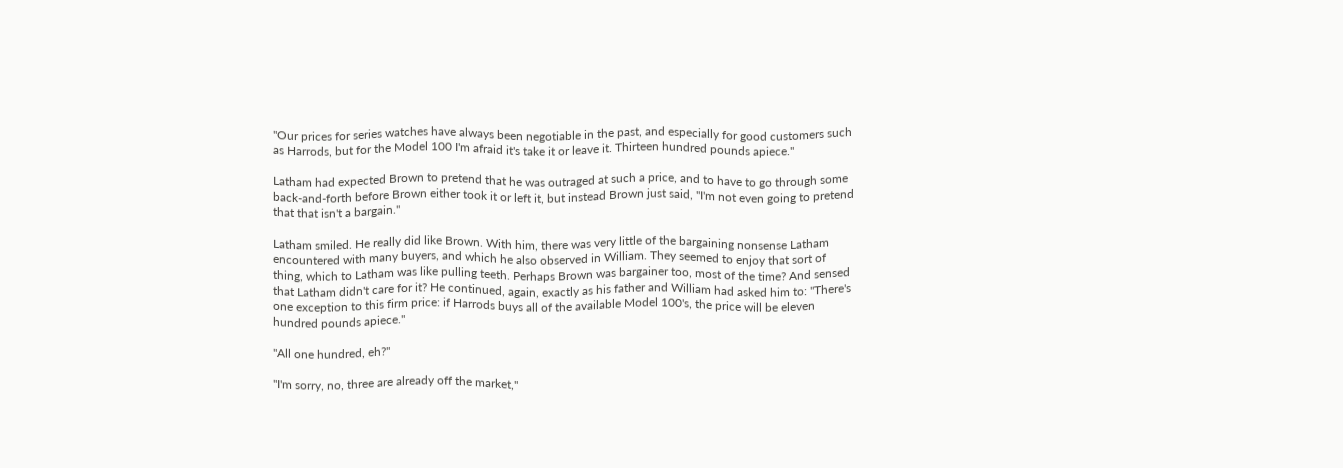"Our prices for series watches have always been negotiable in the past, and especially for good customers such as Harrods, but for the Model 100 I'm afraid it's take it or leave it. Thirteen hundred pounds apiece."

Latham had expected Brown to pretend that he was outraged at such a price, and to have to go through some back-and-forth before Brown either took it or left it, but instead Brown just said, "I'm not even going to pretend that that isn't a bargain."

Latham smiled. He really did like Brown. With him, there was very little of the bargaining nonsense Latham encountered with many buyers, and which he also observed in William. They seemed to enjoy that sort of thing, which to Latham was like pulling teeth. Perhaps Brown was bargainer too, most of the time? And sensed that Latham didn't care for it? He continued, again, exactly as his father and William had asked him to: "There's one exception to this firm price: if Harrods buys all of the available Model 100's, the price will be eleven hundred pounds apiece."

"All one hundred, eh?"

"I'm sorry, no, three are already off the market,"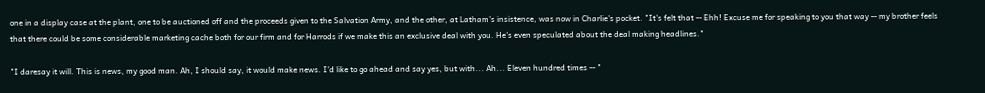one in a display case at the plant, one to be auctioned off and the proceeds given to the Salvation Army, and the other, at Latham's insistence, was now in Charlie's pocket. "It's felt that -- Ehh! Excuse me for speaking to you that way -- my brother feels that there could be some considerable marketing cache both for our firm and for Harrods if we make this an exclusive deal with you. He's even speculated about the deal making headlines."

"I daresay it will. This is news, my good man. Ah, I should say, it would make news. I'd like to go ahead and say yes, but with... Ah... Eleven hundred times -- "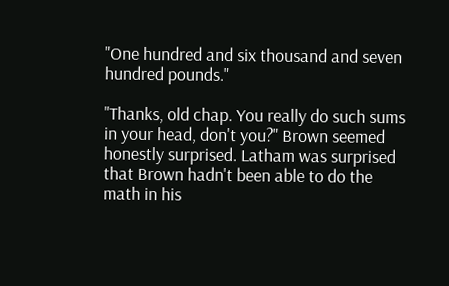"One hundred and six thousand and seven hundred pounds."

"Thanks, old chap. You really do such sums in your head, don't you?" Brown seemed honestly surprised. Latham was surprised that Brown hadn't been able to do the math in his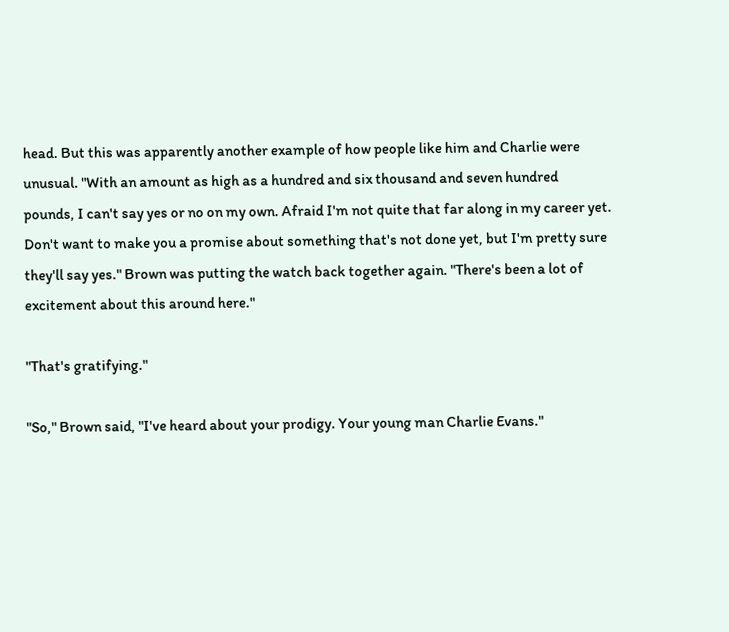head. But this was apparently another example of how people like him and Charlie were unusual. "With an amount as high as a hundred and six thousand and seven hundred pounds, I can't say yes or no on my own. Afraid I'm not quite that far along in my career yet. Don't want to make you a promise about something that's not done yet, but I'm pretty sure they'll say yes." Brown was putting the watch back together again. "There's been a lot of excitement about this around here."

"That's gratifying."

"So," Brown said, "I've heard about your prodigy. Your young man Charlie Evans."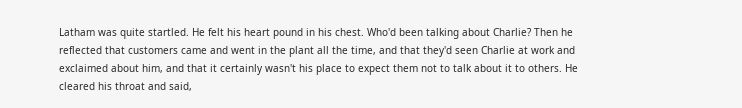Latham was quite startled. He felt his heart pound in his chest. Who'd been talking about Charlie? Then he reflected that customers came and went in the plant all the time, and that they'd seen Charlie at work and exclaimed about him, and that it certainly wasn't his place to expect them not to talk about it to others. He cleared his throat and said,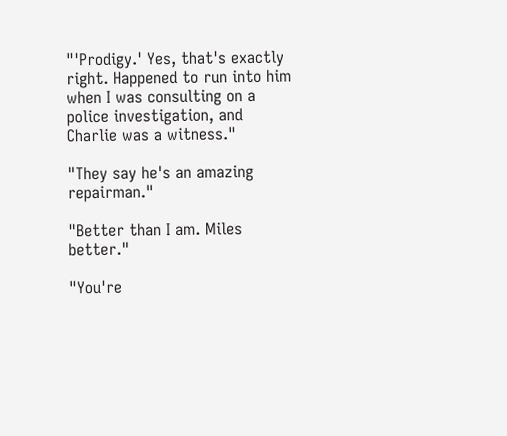"'Prodigy.' Yes, that's exactly right. Happened to run into him when I was consulting on a police investigation, and Charlie was a witness."

"They say he's an amazing repairman."

"Better than I am. Miles better."

"You're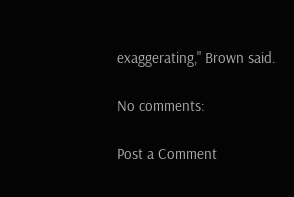exaggerating," Brown said.

No comments:

Post a Comment